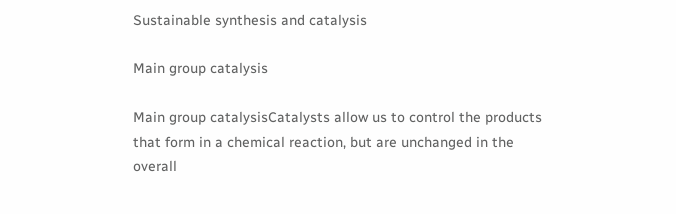Sustainable synthesis and catalysis

Main group catalysis

Main group catalysisCatalysts allow us to control the products that form in a chemical reaction, but are unchanged in the overall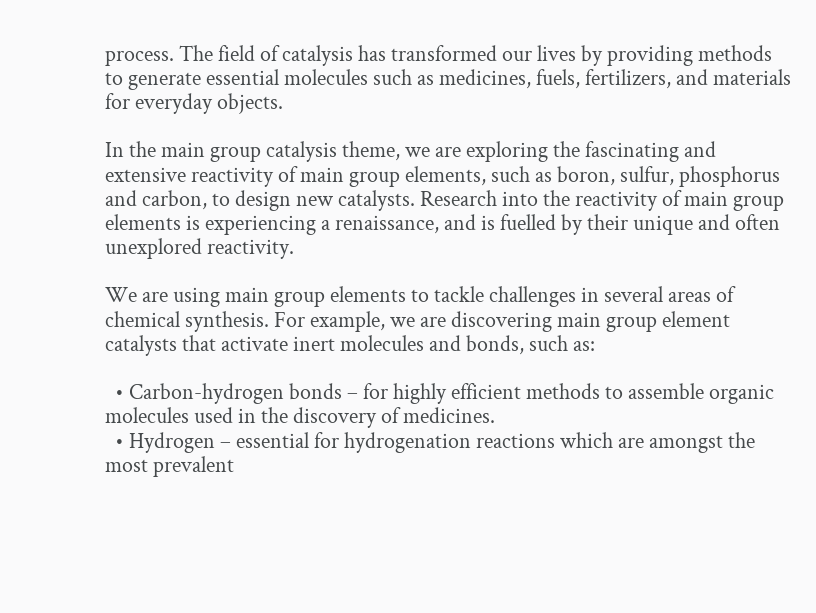process. The field of catalysis has transformed our lives by providing methods to generate essential molecules such as medicines, fuels, fertilizers, and materials for everyday objects.

In the main group catalysis theme, we are exploring the fascinating and extensive reactivity of main group elements, such as boron, sulfur, phosphorus and carbon, to design new catalysts. Research into the reactivity of main group elements is experiencing a renaissance, and is fuelled by their unique and often unexplored reactivity.

We are using main group elements to tackle challenges in several areas of chemical synthesis. For example, we are discovering main group element catalysts that activate inert molecules and bonds, such as:

  • Carbon-hydrogen bonds – for highly efficient methods to assemble organic molecules used in the discovery of medicines.
  • Hydrogen – essential for hydrogenation reactions which are amongst the most prevalent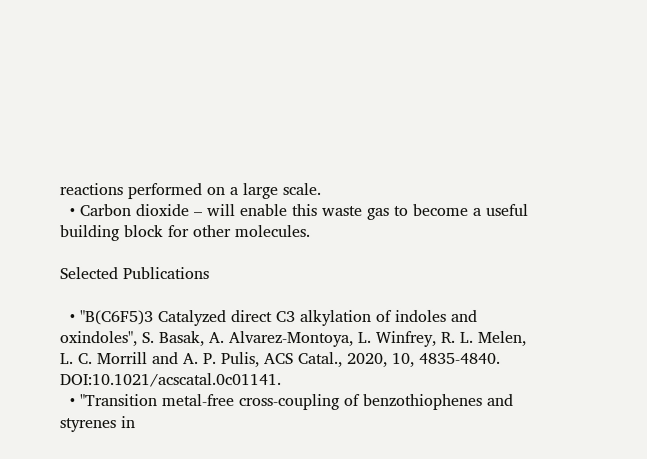reactions performed on a large scale.
  • Carbon dioxide – will enable this waste gas to become a useful building block for other molecules.

Selected Publications

  • "B(C6F5)3 Catalyzed direct C3 alkylation of indoles and oxindoles", S. Basak, A. Alvarez-Montoya, L. Winfrey, R. L. Melen, L. C. Morrill and A. P. Pulis, ACS Catal., 2020, 10, 4835-4840. DOI:10.1021/acscatal.0c01141.
  • "Transition metal‐free cross‐coupling of benzothiophenes and styrenes in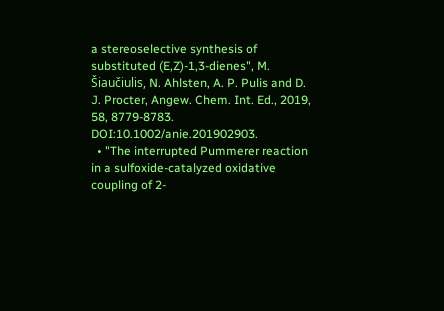a stereoselective synthesis of substituted (E,Z)‐1,3‐dienes", M. Šiaučiulis, N. Ahlsten, A. P. Pulis and D. J. Procter, Angew. Chem. Int. Ed., 2019, 58, 8779-8783. DOI:10.1002/anie.201902903.
  • "The interrupted Pummerer reaction in a sulfoxide‐catalyzed oxidative coupling of 2‐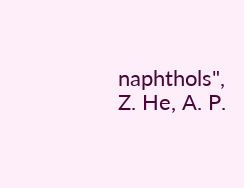naphthols", Z. He, A. P.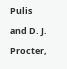Pulis and D. J. Procter,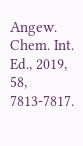Angew. Chem. Int. Ed., 2019, 58, 7813-7817.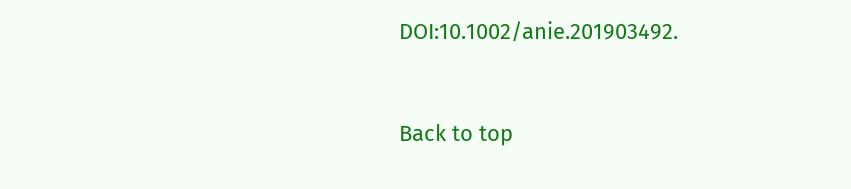DOI:10.1002/anie.201903492.


Back to top